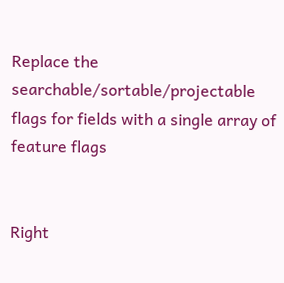Replace the searchable/sortable/projectable flags for fields with a single array of feature flags


Right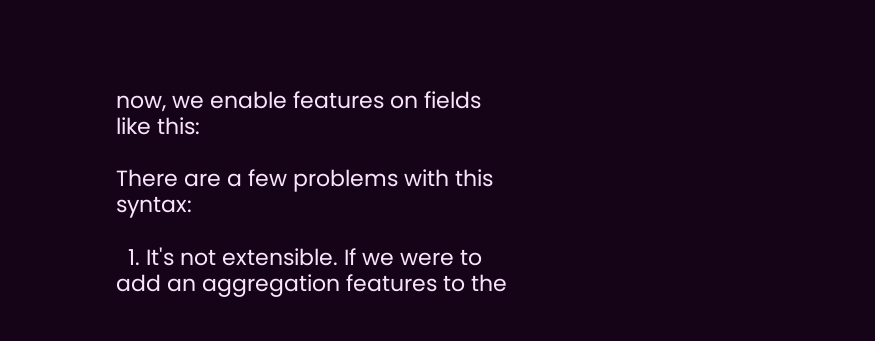now, we enable features on fields like this:

There are a few problems with this syntax:

  1. It's not extensible. If we were to add an aggregation features to the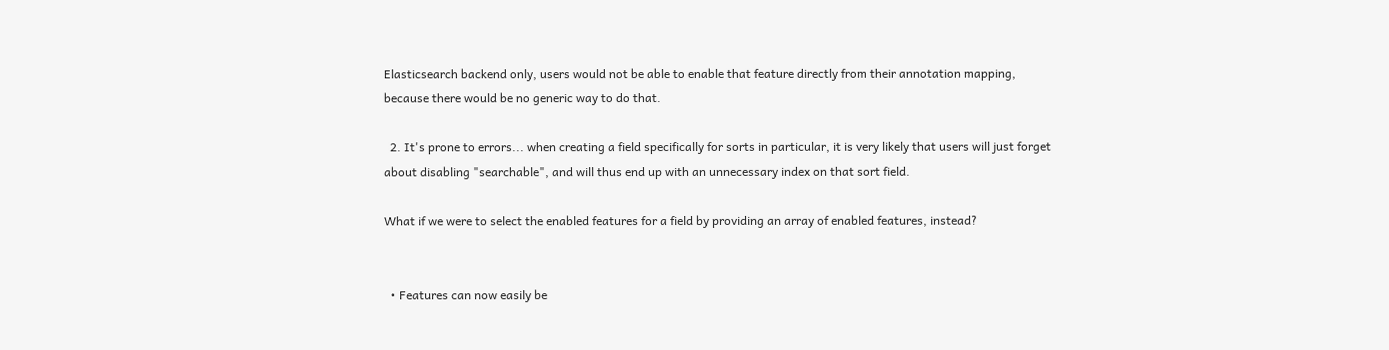Elasticsearch backend only, users would not be able to enable that feature directly from their annotation mapping, because there would be no generic way to do that.

  2. It's prone to errors... when creating a field specifically for sorts in particular, it is very likely that users will just forget about disabling "searchable", and will thus end up with an unnecessary index on that sort field.

What if we were to select the enabled features for a field by providing an array of enabled features, instead?


  • Features can now easily be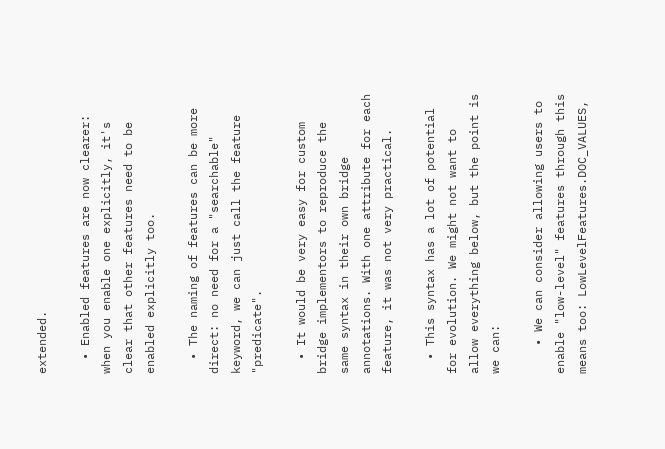extended.

  • Enabled features are now clearer: when you enable one explicitly, it's clear that other features need to be enabled explicitly too.

  • The naming of features can be more direct: no need for a "searchable" keyword, we can just call the feature "predicate".

  • It would be very easy for custom bridge implementors to reproduce the same syntax in their own bridge annotations. With one attribute for each feature, it was not very practical.

  • This syntax has a lot of potential for evolution. We might not want to allow everything below, but the point is we can:

    • We can consider allowing users to enable "low-level" features through this means too: LowLevelFeatures.DOC_VALUES,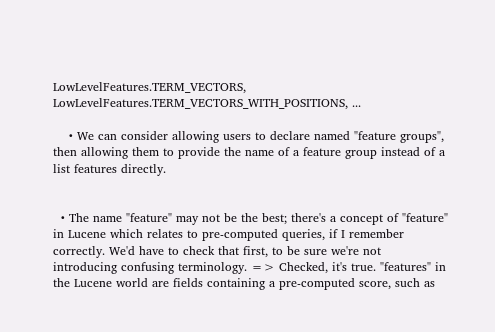LowLevelFeatures.TERM_VECTORS, LowLevelFeatures.TERM_VECTORS_WITH_POSITIONS, ...

    • We can consider allowing users to declare named "feature groups", then allowing them to provide the name of a feature group instead of a list features directly.


  • The name "feature" may not be the best; there's a concept of "feature" in Lucene which relates to pre-computed queries, if I remember correctly. We'd have to check that first, to be sure we're not introducing confusing terminology. => Checked, it's true. "features" in the Lucene world are fields containing a pre-computed score, such as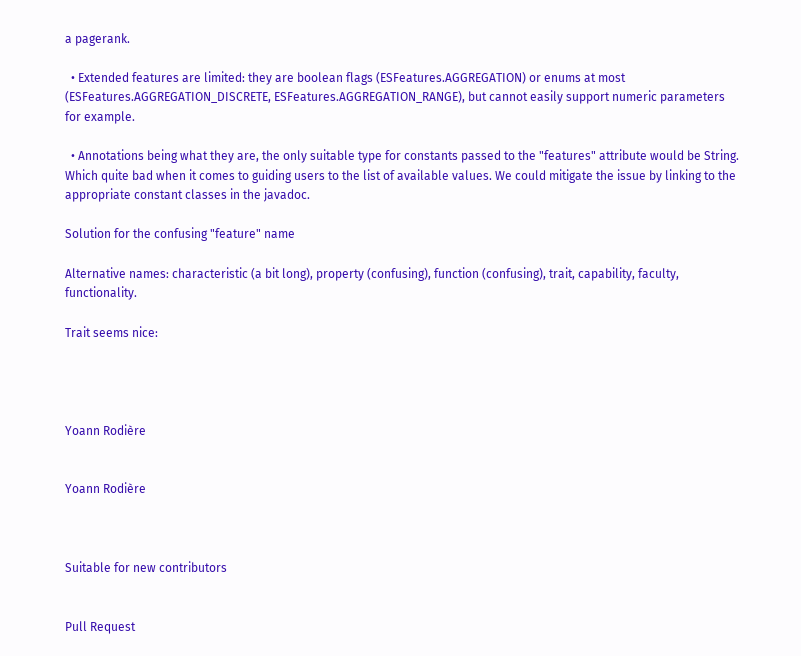a pagerank.

  • Extended features are limited: they are boolean flags (ESFeatures.AGGREGATION) or enums at most (ESFeatures.AGGREGATION_DISCRETE, ESFeatures.AGGREGATION_RANGE), but cannot easily support numeric parameters for example.

  • Annotations being what they are, the only suitable type for constants passed to the "features" attribute would be String. Which quite bad when it comes to guiding users to the list of available values. We could mitigate the issue by linking to the appropriate constant classes in the javadoc.

Solution for the confusing "feature" name

Alternative names: characteristic (a bit long), property (confusing), function (confusing), trait, capability, faculty, functionality.

Trait seems nice:




Yoann Rodière


Yoann Rodière



Suitable for new contributors


Pull Request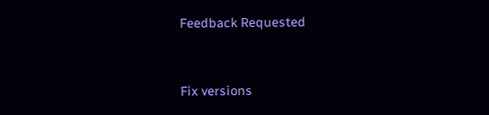Feedback Requested


Fix versions